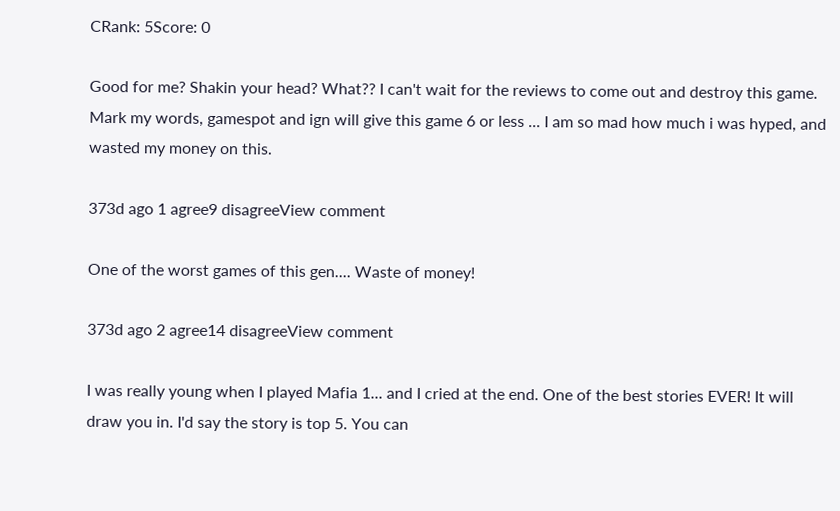CRank: 5Score: 0

Good for me? Shakin your head? What?? I can't wait for the reviews to come out and destroy this game. Mark my words, gamespot and ign will give this game 6 or less ... I am so mad how much i was hyped, and wasted my money on this.

373d ago 1 agree9 disagreeView comment

One of the worst games of this gen.... Waste of money!

373d ago 2 agree14 disagreeView comment

I was really young when I played Mafia 1... and I cried at the end. One of the best stories EVER! It will draw you in. I'd say the story is top 5. You can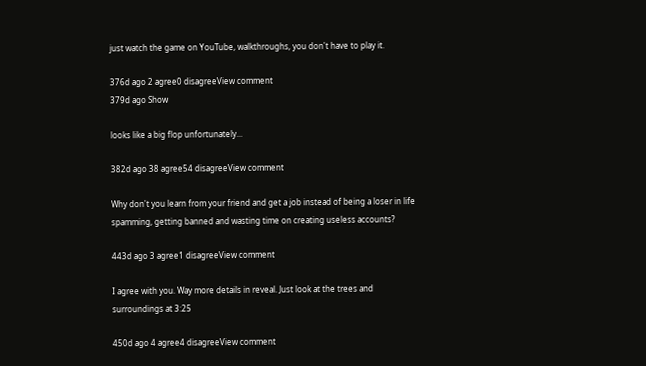just watch the game on YouTube, walkthroughs, you don't have to play it.

376d ago 2 agree0 disagreeView comment
379d ago Show

looks like a big flop unfortunately...

382d ago 38 agree54 disagreeView comment

Why don't you learn from your friend and get a job instead of being a loser in life spamming, getting banned and wasting time on creating useless accounts?

443d ago 3 agree1 disagreeView comment

I agree with you. Way more details in reveal. Just look at the trees and surroundings at 3:25

450d ago 4 agree4 disagreeView comment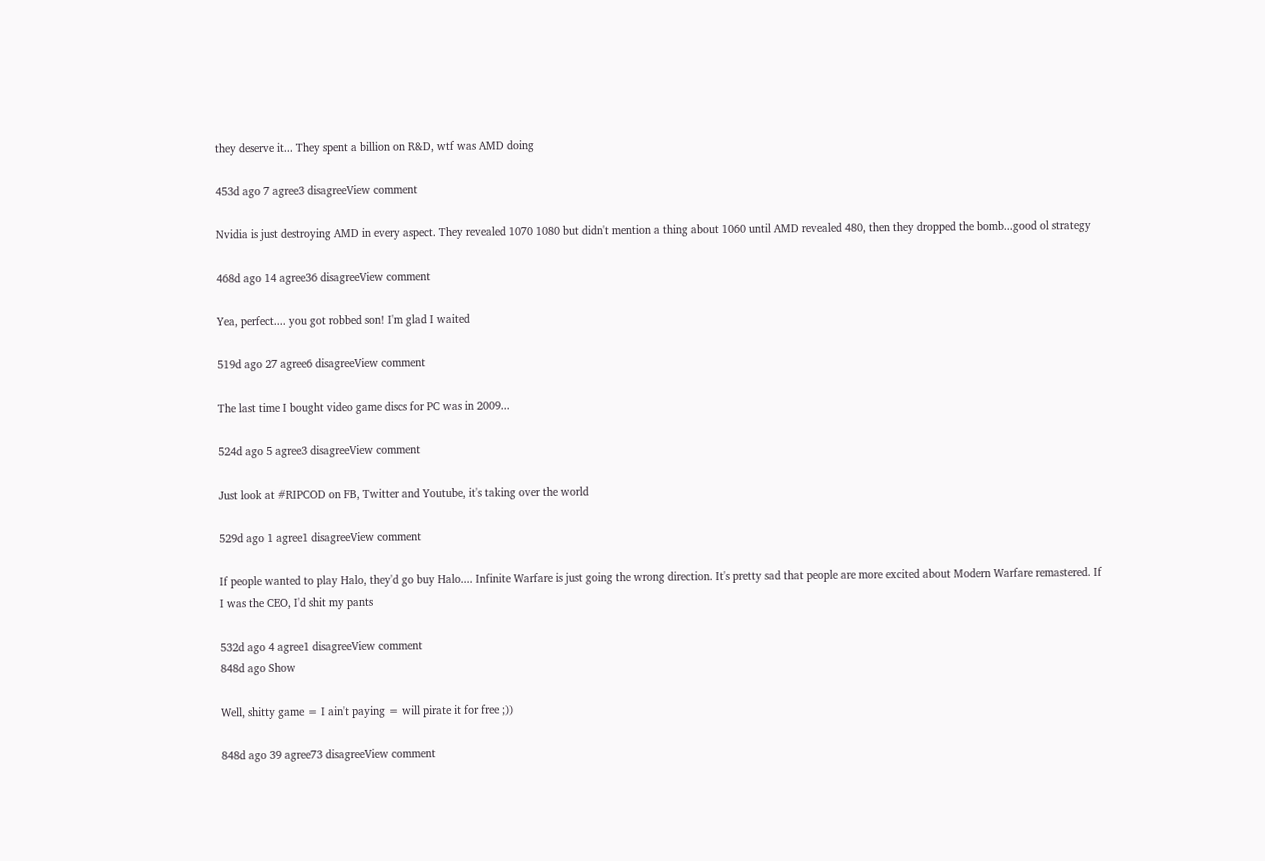they deserve it... They spent a billion on R&D, wtf was AMD doing

453d ago 7 agree3 disagreeView comment

Nvidia is just destroying AMD in every aspect. They revealed 1070 1080 but didn't mention a thing about 1060 until AMD revealed 480, then they dropped the bomb...good ol strategy

468d ago 14 agree36 disagreeView comment

Yea, perfect.... you got robbed son! I'm glad I waited

519d ago 27 agree6 disagreeView comment

The last time I bought video game discs for PC was in 2009...

524d ago 5 agree3 disagreeView comment

Just look at #RIPCOD on FB, Twitter and Youtube, it's taking over the world

529d ago 1 agree1 disagreeView comment

If people wanted to play Halo, they'd go buy Halo.... Infinite Warfare is just going the wrong direction. It's pretty sad that people are more excited about Modern Warfare remastered. If I was the CEO, I'd shit my pants

532d ago 4 agree1 disagreeView comment
848d ago Show

Well, shitty game = I ain't paying = will pirate it for free ;))

848d ago 39 agree73 disagreeView comment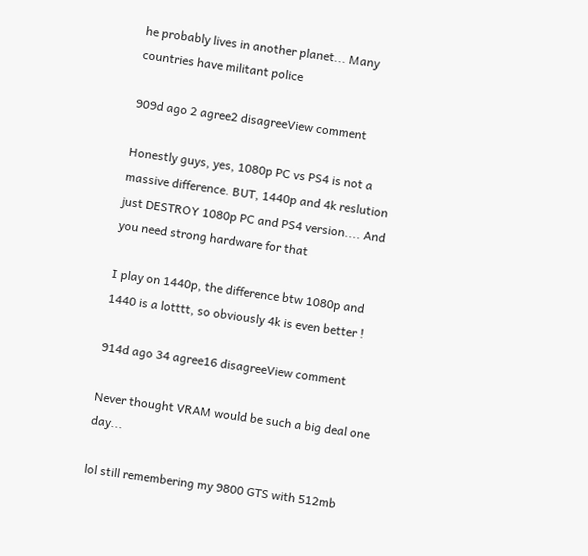he probably lives in another planet... Many countries have militant police

909d ago 2 agree2 disagreeView comment

Honestly guys, yes, 1080p PC vs PS4 is not a massive difference. BUT, 1440p and 4k reslution just DESTROY 1080p PC and PS4 version.... And you need strong hardware for that

I play on 1440p, the difference btw 1080p and 1440 is a lotttt, so obviously 4k is even better !

914d ago 34 agree16 disagreeView comment

Never thought VRAM would be such a big deal one day...

lol still remembering my 9800 GTS with 512mb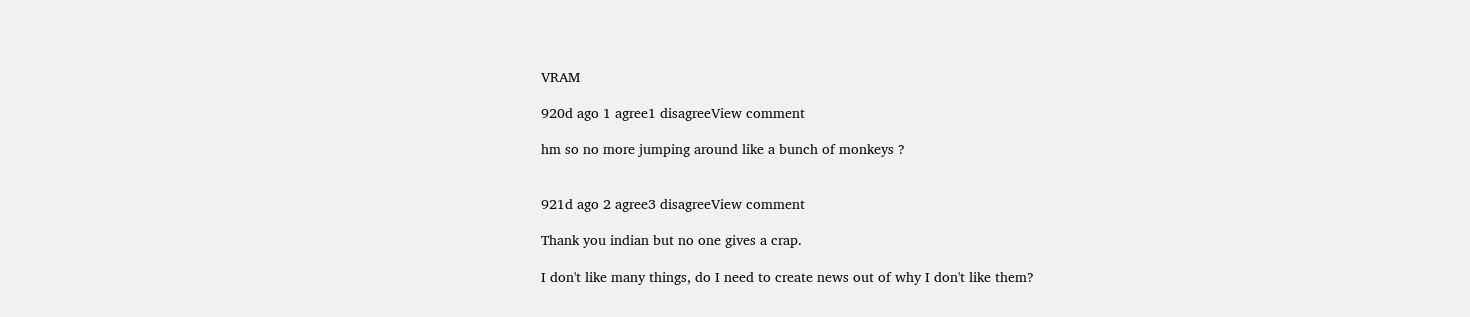VRAM

920d ago 1 agree1 disagreeView comment

hm so no more jumping around like a bunch of monkeys ?


921d ago 2 agree3 disagreeView comment

Thank you indian but no one gives a crap.

I don't like many things, do I need to create news out of why I don't like them?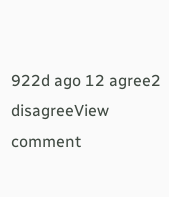922d ago 12 agree2 disagreeView comment